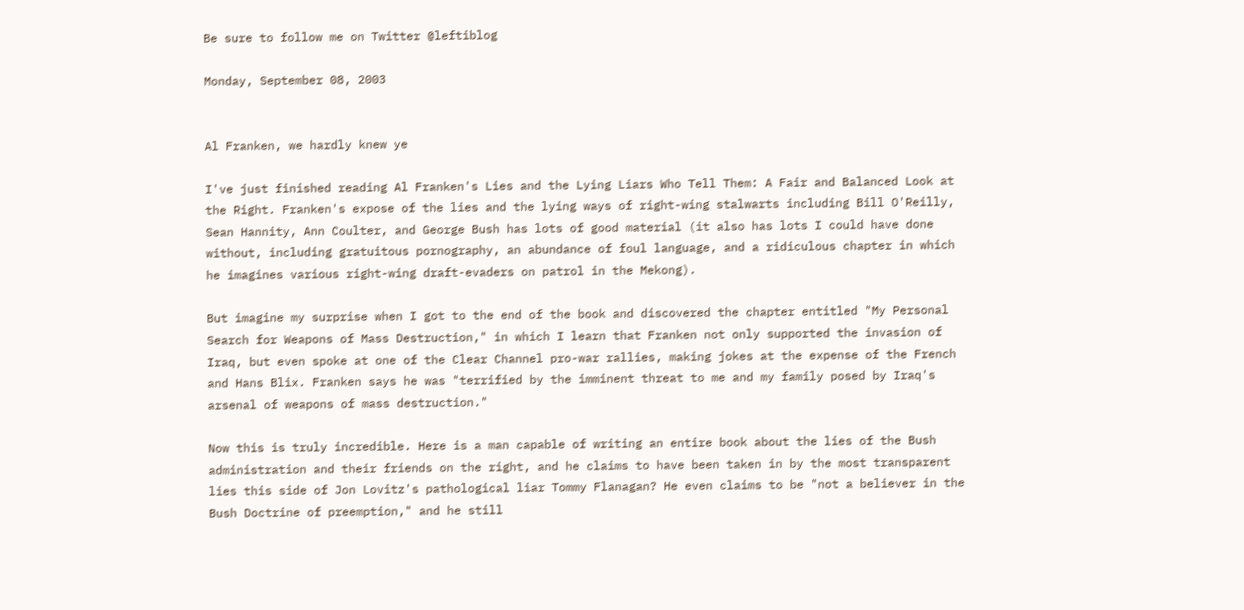Be sure to follow me on Twitter @leftiblog

Monday, September 08, 2003


Al Franken, we hardly knew ye

I've just finished reading Al Franken's Lies and the Lying Liars Who Tell Them: A Fair and Balanced Look at the Right. Franken's expose of the lies and the lying ways of right-wing stalwarts including Bill O'Reilly, Sean Hannity, Ann Coulter, and George Bush has lots of good material (it also has lots I could have done without, including gratuitous pornography, an abundance of foul language, and a ridiculous chapter in which he imagines various right-wing draft-evaders on patrol in the Mekong).

But imagine my surprise when I got to the end of the book and discovered the chapter entitled "My Personal Search for Weapons of Mass Destruction," in which I learn that Franken not only supported the invasion of Iraq, but even spoke at one of the Clear Channel pro-war rallies, making jokes at the expense of the French and Hans Blix. Franken says he was "terrified by the imminent threat to me and my family posed by Iraq's arsenal of weapons of mass destruction."

Now this is truly incredible. Here is a man capable of writing an entire book about the lies of the Bush administration and their friends on the right, and he claims to have been taken in by the most transparent lies this side of Jon Lovitz's pathological liar Tommy Flanagan? He even claims to be "not a believer in the Bush Doctrine of preemption," and he still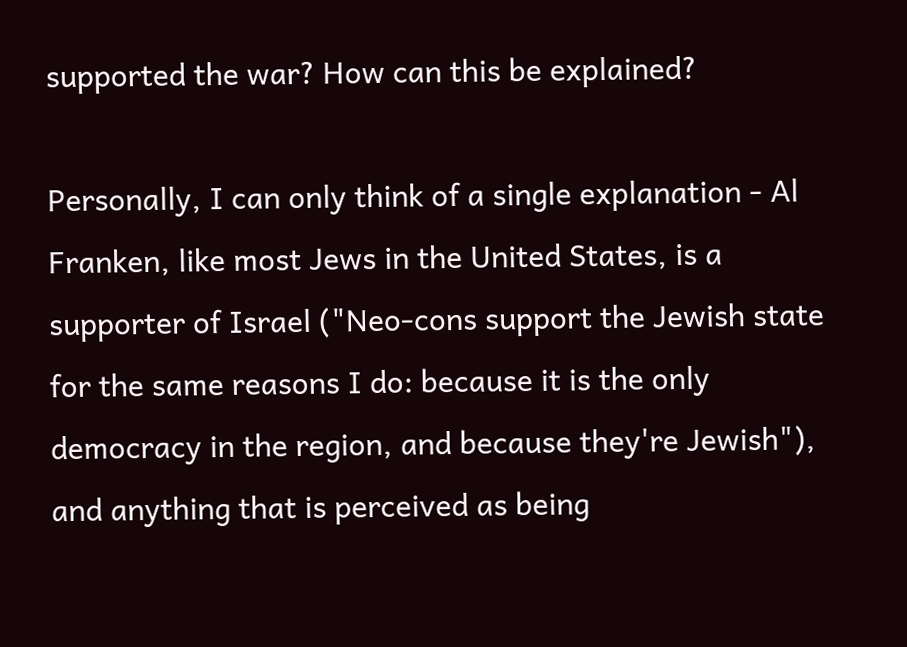supported the war? How can this be explained?

Personally, I can only think of a single explanation - Al Franken, like most Jews in the United States, is a supporter of Israel ("Neo-cons support the Jewish state for the same reasons I do: because it is the only democracy in the region, and because they're Jewish"), and anything that is perceived as being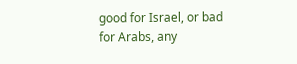good for Israel, or bad for Arabs, any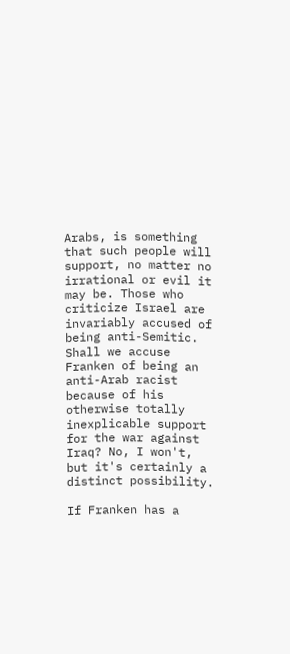Arabs, is something that such people will support, no matter no irrational or evil it may be. Those who criticize Israel are invariably accused of being anti-Semitic. Shall we accuse Franken of being an anti-Arab racist because of his otherwise totally inexplicable support for the war against Iraq? No, I won't, but it's certainly a distinct possibility.

If Franken has a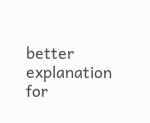better explanation for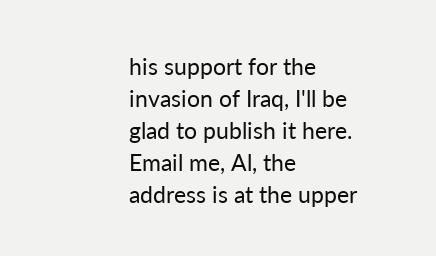his support for the invasion of Iraq, I'll be glad to publish it here. Email me, Al, the address is at the upper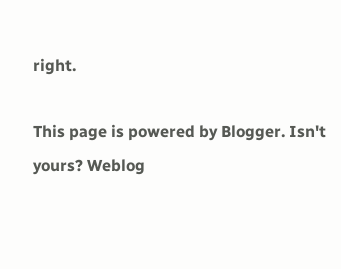right.

This page is powered by Blogger. Isn't yours? Weblog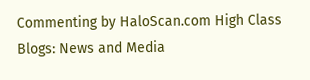Commenting by HaloScan.com High Class Blogs: News and Media